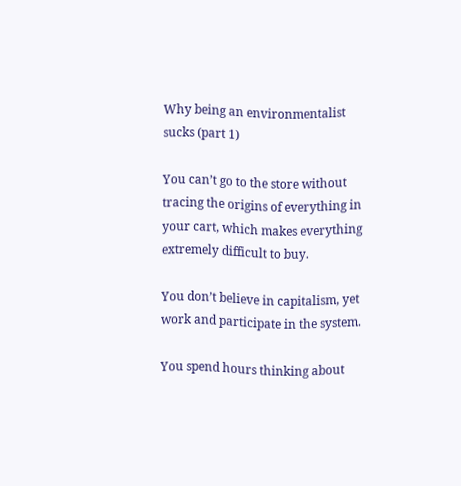Why being an environmentalist sucks (part 1)

You can’t go to the store without tracing the origins of everything in your cart, which makes everything extremely difficult to buy.

You don’t believe in capitalism, yet work and participate in the system.

You spend hours thinking about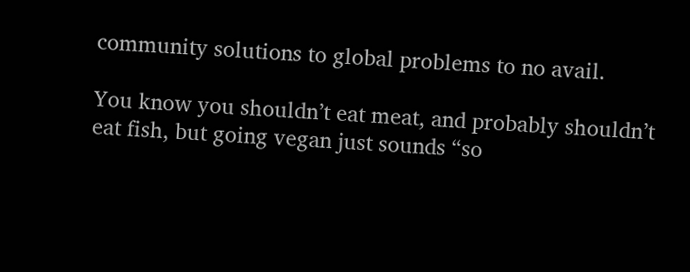community solutions to global problems to no avail.

You know you shouldn’t eat meat, and probably shouldn’t eat fish, but going vegan just sounds “so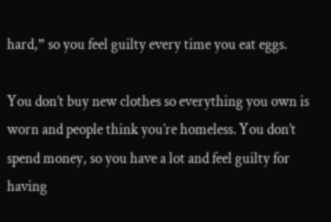hard,” so you feel guilty every time you eat eggs.

You don’t buy new clothes so everything you own is worn and people think you’re homeless. You don’t spend money, so you have a lot and feel guilty for having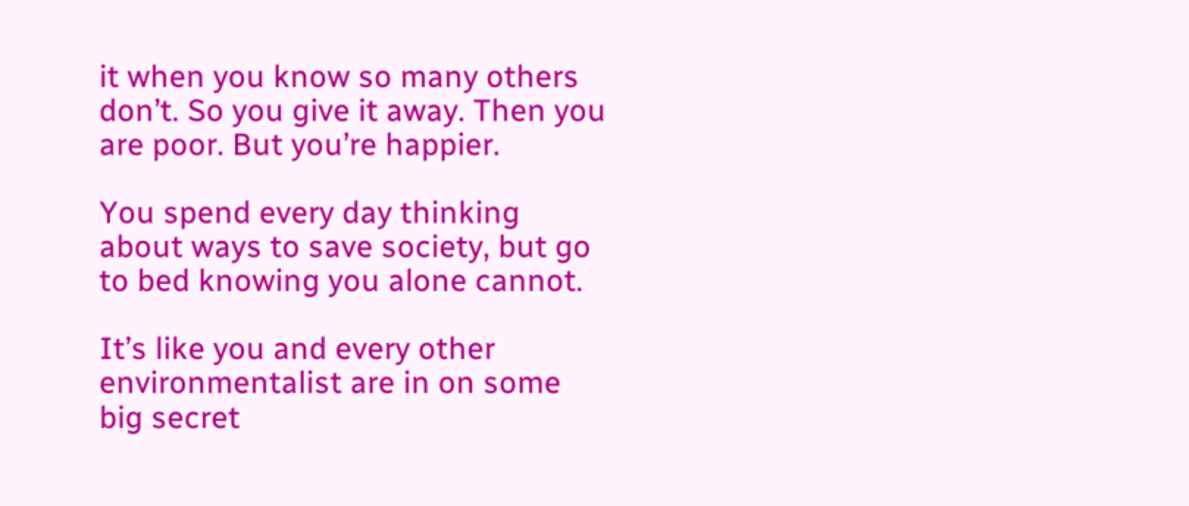it when you know so many others don’t. So you give it away. Then you are poor. But you’re happier.

You spend every day thinking about ways to save society, but go to bed knowing you alone cannot.

It’s like you and every other environmentalist are in on some big secret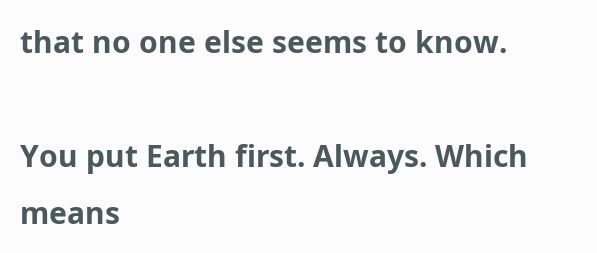that no one else seems to know.

You put Earth first. Always. Which means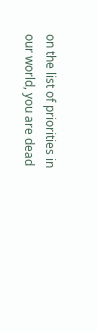on the list of priorities in our world, you are dead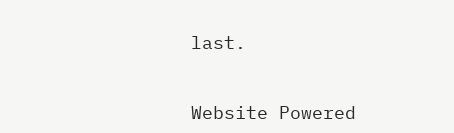last.


Website Powered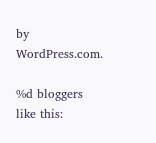by WordPress.com.

%d bloggers like this: